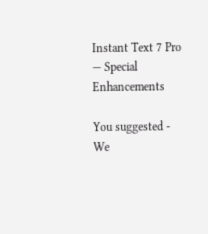Instant Text 7 Pro — Special Enhancements

You suggested - We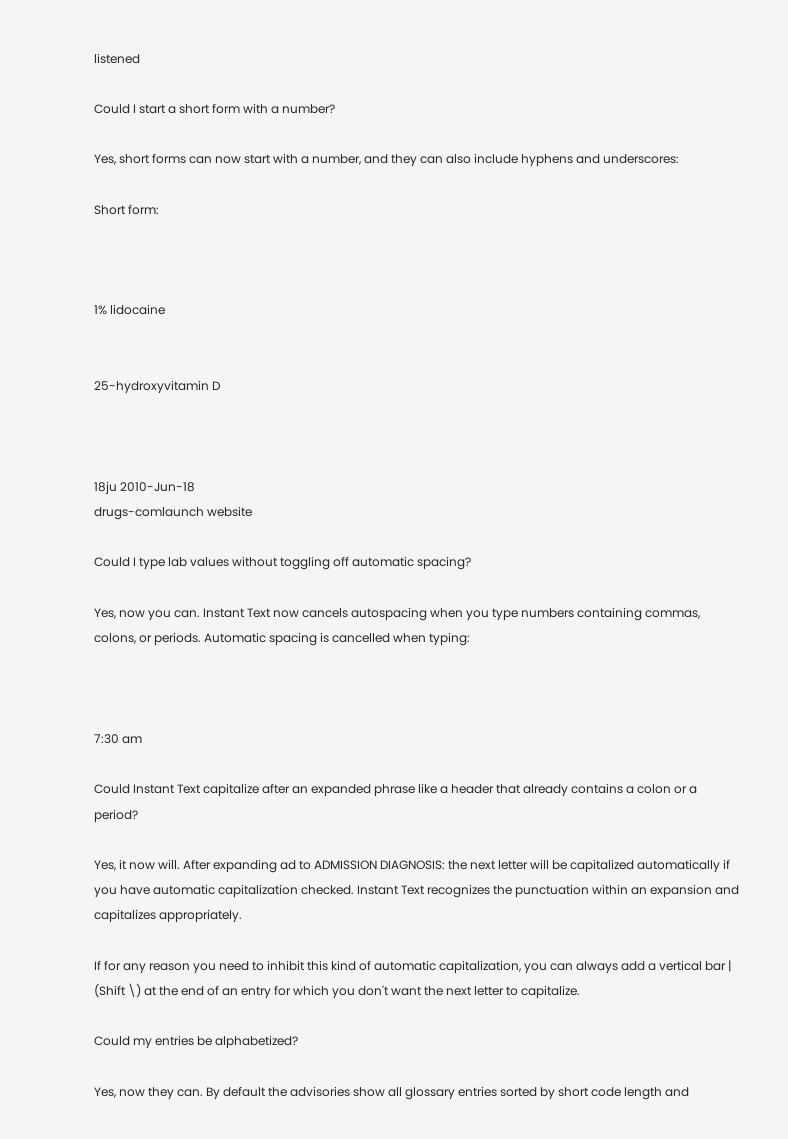listened

Could I start a short form with a number?

Yes, short forms can now start with a number, and they can also include hyphens and underscores:

Short form:



1% lidocaine


25-hydroxyvitamin D



18ju 2010-Jun-18
drugs-comlaunch website

Could I type lab values without toggling off automatic spacing?

Yes, now you can. Instant Text now cancels autospacing when you type numbers containing commas, colons, or periods. Automatic spacing is cancelled when typing:



7:30 am

Could Instant Text capitalize after an expanded phrase like a header that already contains a colon or a period?

Yes, it now will. After expanding ad to ADMISSION DIAGNOSIS: the next letter will be capitalized automatically if you have automatic capitalization checked. Instant Text recognizes the punctuation within an expansion and capitalizes appropriately.

If for any reason you need to inhibit this kind of automatic capitalization, you can always add a vertical bar | (Shift \) at the end of an entry for which you don't want the next letter to capitalize.

Could my entries be alphabetized?

Yes, now they can. By default the advisories show all glossary entries sorted by short code length and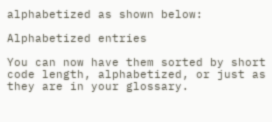alphabetized as shown below:

Alphabetized entries

You can now have them sorted by short code length, alphabetized, or just as they are in your glossary.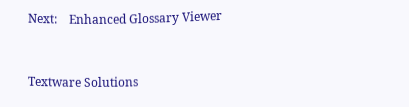Next:    Enhanced Glossary Viewer


Textware Solutions